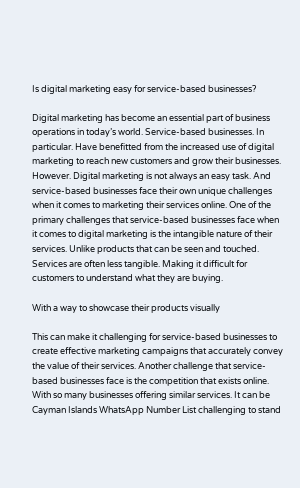Is digital marketing easy for service-based businesses?

Digital marketing has become an essential part of business operations in today’s world. Service-based businesses. In particular. Have benefitted from the increased use of digital marketing to reach new customers and grow their businesses. However. Digital marketing is not always an easy task. And service-based businesses face their own unique challenges when it comes to marketing their services online. One of the primary challenges that service-based businesses face when it comes to digital marketing is the intangible nature of their services. Unlike products that can be seen and touched. Services are often less tangible. Making it difficult for customers to understand what they are buying.

With a way to showcase their products visually

This can make it challenging for service-based businesses to create effective marketing campaigns that accurately convey the value of their services. Another challenge that service-based businesses face is the competition that exists online. With so many businesses offering similar services. It can be Cayman Islands WhatsApp Number List challenging to stand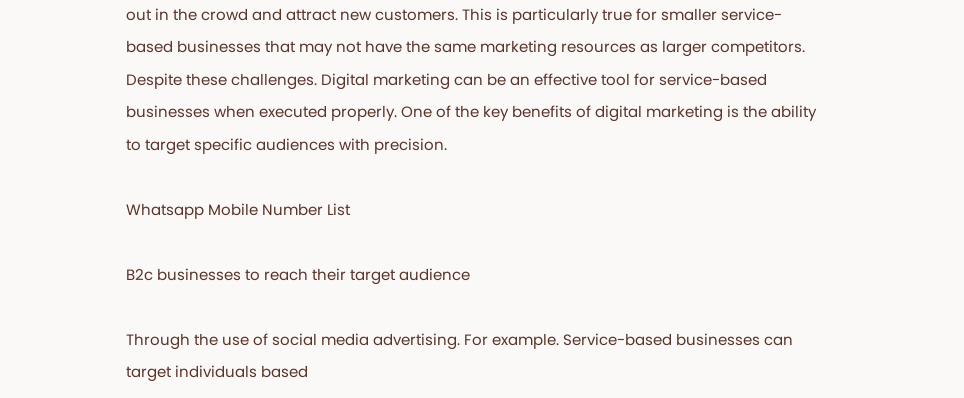out in the crowd and attract new customers. This is particularly true for smaller service-based businesses that may not have the same marketing resources as larger competitors. Despite these challenges. Digital marketing can be an effective tool for service-based businesses when executed properly. One of the key benefits of digital marketing is the ability to target specific audiences with precision.

Whatsapp Mobile Number List

B2c businesses to reach their target audience

Through the use of social media advertising. For example. Service-based businesses can target individuals based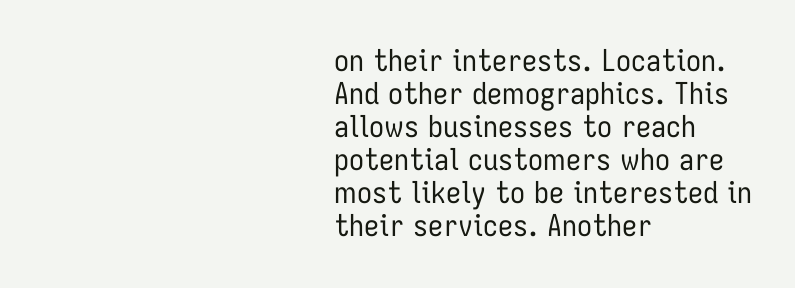on their interests. Location. And other demographics. This allows businesses to reach potential customers who are most likely to be interested in their services. Another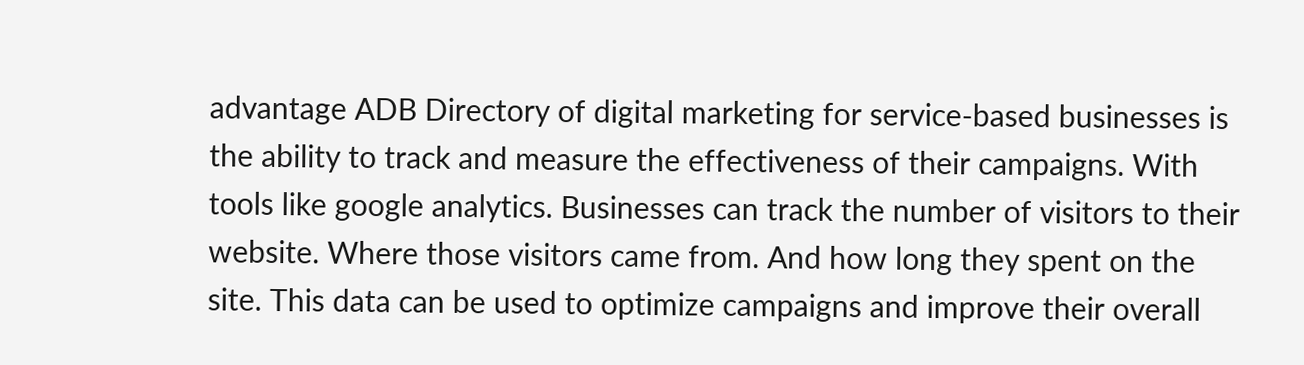advantage ADB Directory of digital marketing for service-based businesses is the ability to track and measure the effectiveness of their campaigns. With tools like google analytics. Businesses can track the number of visitors to their website. Where those visitors came from. And how long they spent on the site. This data can be used to optimize campaigns and improve their overall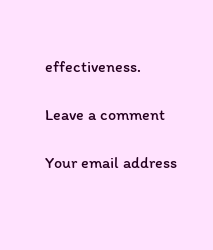effectiveness.

Leave a comment

Your email address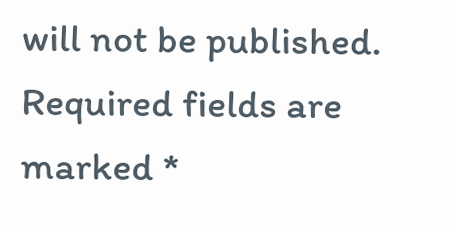will not be published. Required fields are marked *